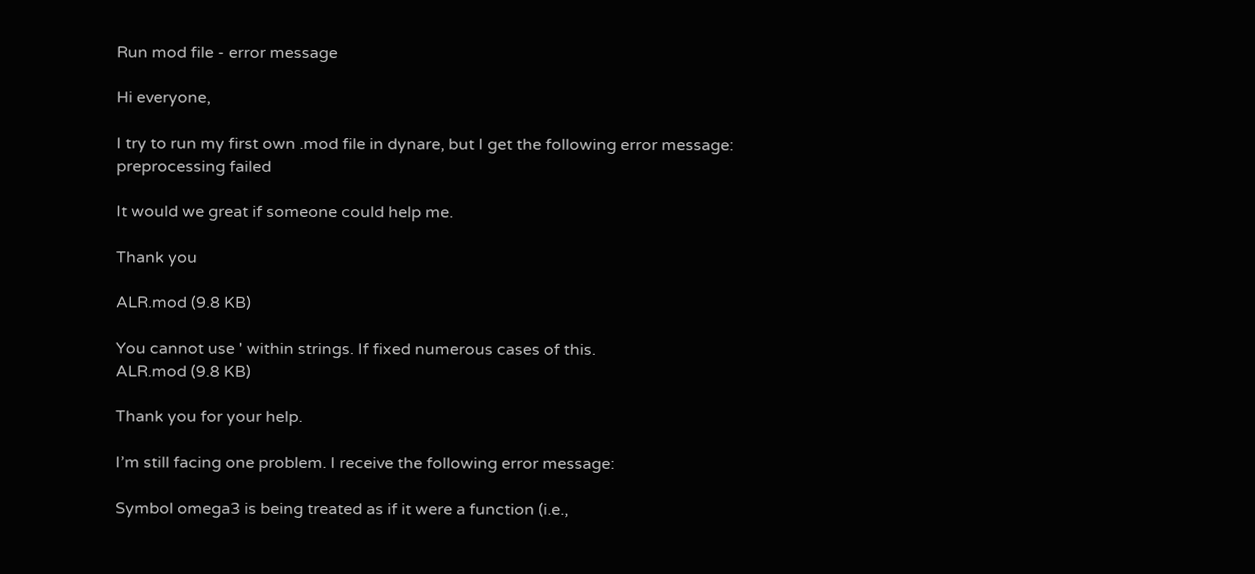Run mod file - error message

Hi everyone,

I try to run my first own .mod file in dynare, but I get the following error message:
preprocessing failed

It would we great if someone could help me.

Thank you

ALR.mod (9.8 KB)

You cannot use ' within strings. If fixed numerous cases of this.
ALR.mod (9.8 KB)

Thank you for your help.

I’m still facing one problem. I receive the following error message:

Symbol omega3 is being treated as if it were a function (i.e.,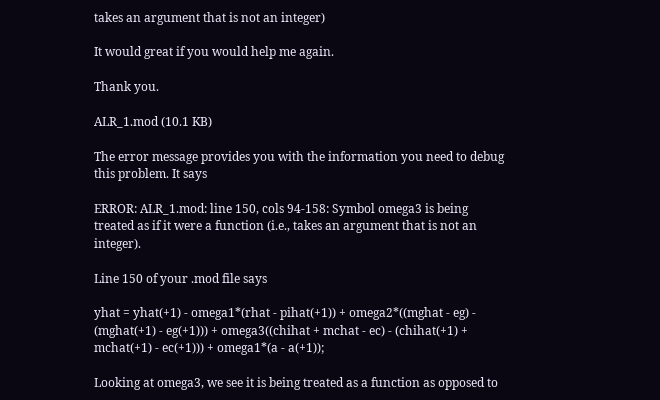takes an argument that is not an integer)

It would great if you would help me again.

Thank you.

ALR_1.mod (10.1 KB)

The error message provides you with the information you need to debug this problem. It says

ERROR: ALR_1.mod: line 150, cols 94-158: Symbol omega3 is being treated as if it were a function (i.e., takes an argument that is not an integer).

Line 150 of your .mod file says

yhat = yhat(+1) - omega1*(rhat - pihat(+1)) + omega2*((mghat - eg) - (mghat(+1) - eg(+1))) + omega3((chihat + mchat - ec) - (chihat(+1) + mchat(+1) - ec(+1))) + omega1*(a - a(+1));

Looking at omega3, we see it is being treated as a function as opposed to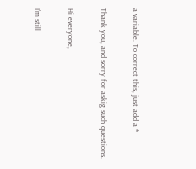a variable. To correct this, just add a *

Thank you, and sorry for askig such questions.

Hi everyone,

I’m still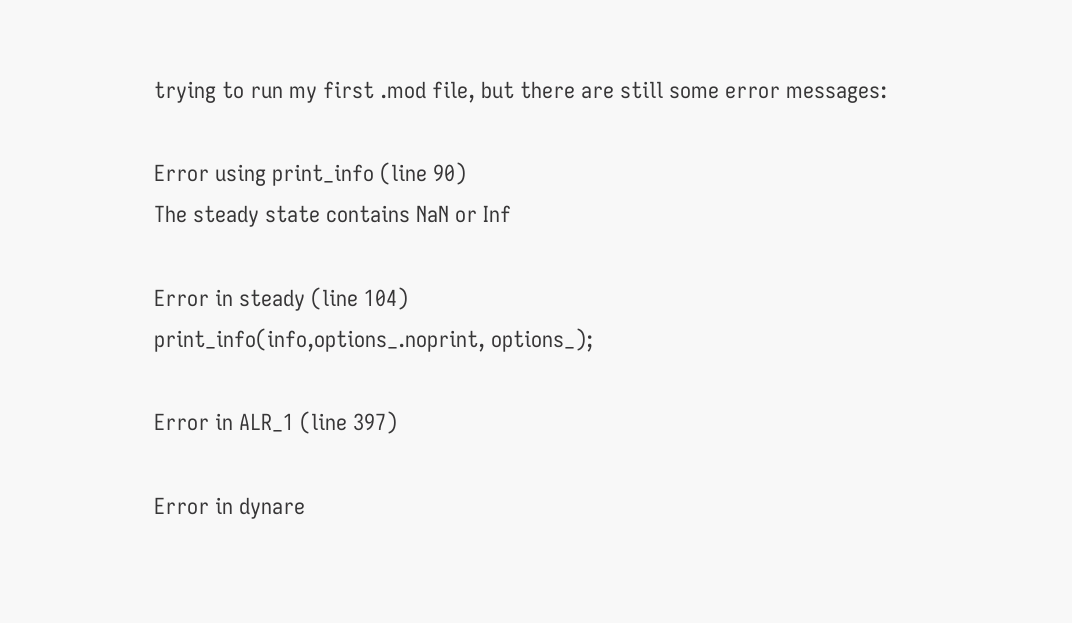trying to run my first .mod file, but there are still some error messages:

Error using print_info (line 90)
The steady state contains NaN or Inf

Error in steady (line 104)
print_info(info,options_.noprint, options_);

Error in ALR_1 (line 397)

Error in dynare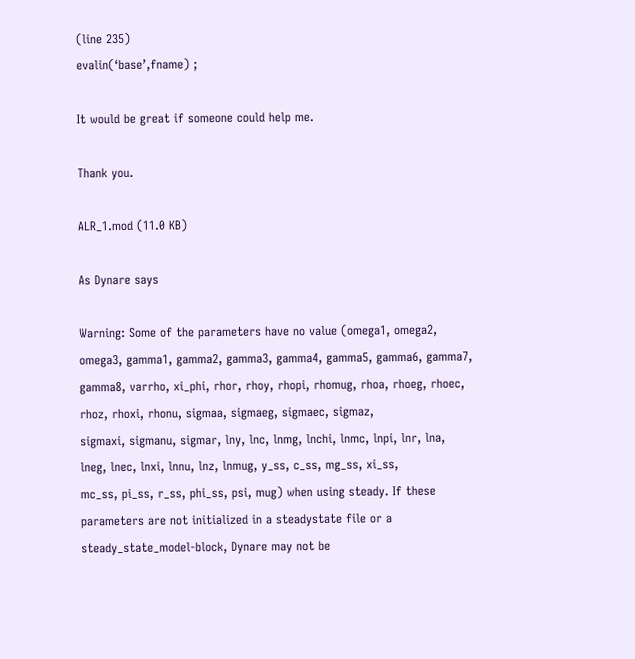(line 235)
evalin(‘base’,fname) ;

It would be great if someone could help me.

Thank you.

ALR_1.mod (11.0 KB)

As Dynare says

Warning: Some of the parameters have no value (omega1, omega2, omega3, gamma1, gamma2, gamma3, gamma4, gamma5, gamma6, gamma7,
gamma8, varrho, xi_phi, rhor, rhoy, rhopi, rhomug, rhoa, rhoeg, rhoec, rhoz, rhoxi, rhonu, sigmaa, sigmaeg, sigmaec, sigmaz,
sigmaxi, sigmanu, sigmar, lny, lnc, lnmg, lnchi, lnmc, lnpi, lnr, lna, lneg, lnec, lnxi, lnnu, lnz, lnmug, y_ss, c_ss, mg_ss, xi_ss,
mc_ss, pi_ss, r_ss, phi_ss, psi, mug) when using steady. If these parameters are not initialized in a steadystate file or a
steady_state_model-block, Dynare may not be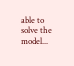able to solve the model...